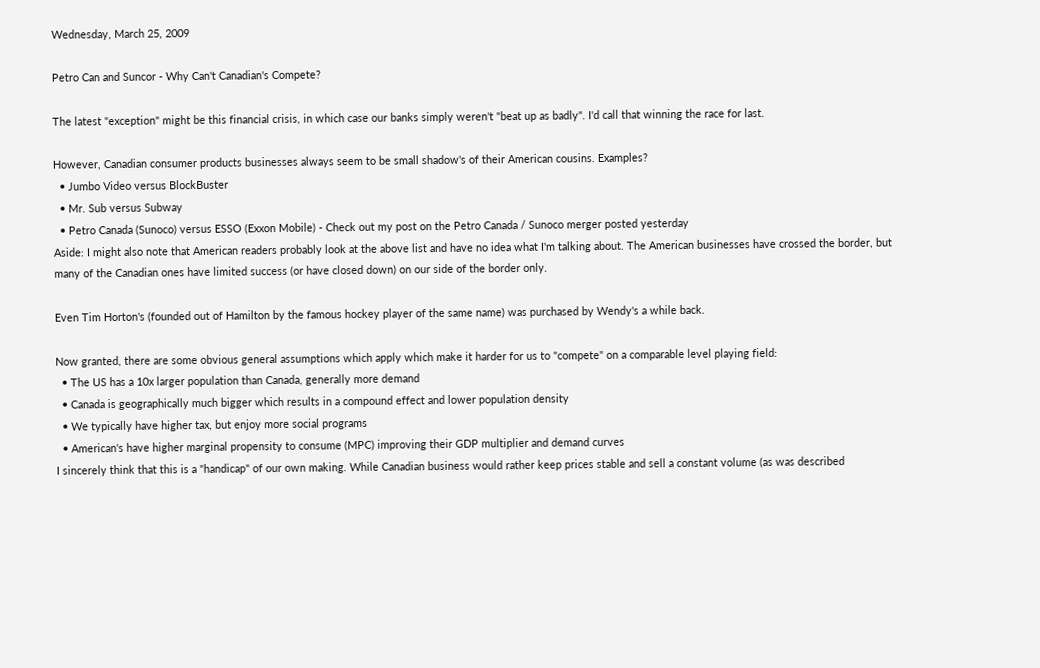Wednesday, March 25, 2009

Petro Can and Suncor - Why Can't Canadian's Compete?

The latest "exception" might be this financial crisis, in which case our banks simply weren't "beat up as badly". I'd call that winning the race for last.

However, Canadian consumer products businesses always seem to be small shadow's of their American cousins. Examples?
  • Jumbo Video versus BlockBuster
  • Mr. Sub versus Subway
  • Petro Canada (Sunoco) versus ESSO (Exxon Mobile) - Check out my post on the Petro Canada / Sunoco merger posted yesterday
Aside: I might also note that American readers probably look at the above list and have no idea what I'm talking about. The American businesses have crossed the border, but many of the Canadian ones have limited success (or have closed down) on our side of the border only.

Even Tim Horton's (founded out of Hamilton by the famous hockey player of the same name) was purchased by Wendy's a while back.

Now granted, there are some obvious general assumptions which apply which make it harder for us to "compete" on a comparable level playing field:
  • The US has a 10x larger population than Canada, generally more demand
  • Canada is geographically much bigger which results in a compound effect and lower population density
  • We typically have higher tax, but enjoy more social programs
  • American's have higher marginal propensity to consume (MPC) improving their GDP multiplier and demand curves
I sincerely think that this is a "handicap" of our own making. While Canadian business would rather keep prices stable and sell a constant volume (as was described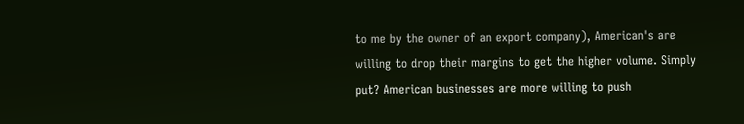to me by the owner of an export company), American's are willing to drop their margins to get the higher volume. Simply put? American businesses are more willing to push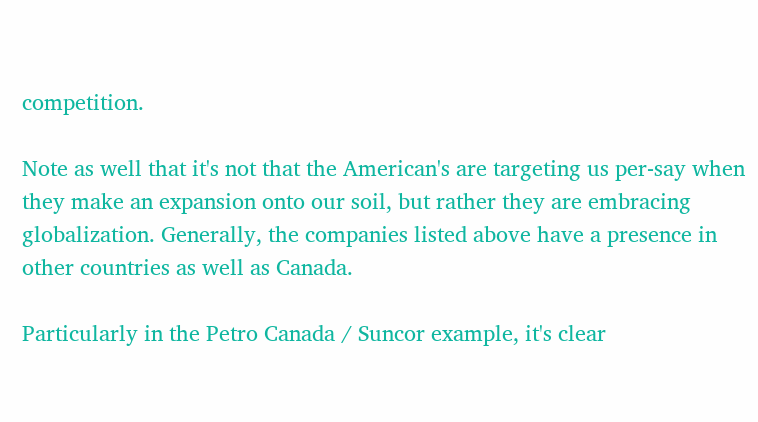competition.

Note as well that it's not that the American's are targeting us per-say when they make an expansion onto our soil, but rather they are embracing globalization. Generally, the companies listed above have a presence in other countries as well as Canada.

Particularly in the Petro Canada / Suncor example, it's clear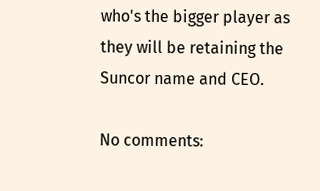who's the bigger player as they will be retaining the Suncor name and CEO.

No comments: